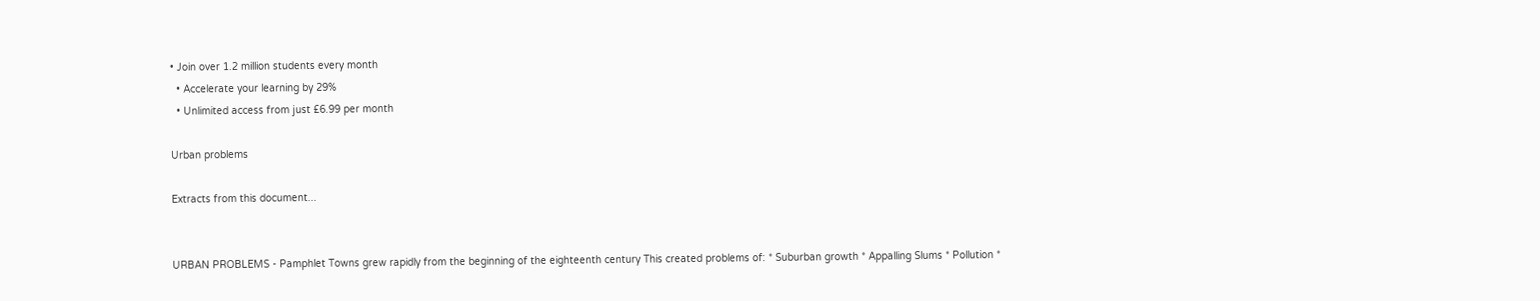• Join over 1.2 million students every month
  • Accelerate your learning by 29%
  • Unlimited access from just £6.99 per month

Urban problems

Extracts from this document...


URBAN PROBLEMS - Pamphlet Towns grew rapidly from the beginning of the eighteenth century This created problems of: * Suburban growth * Appalling Slums * Pollution *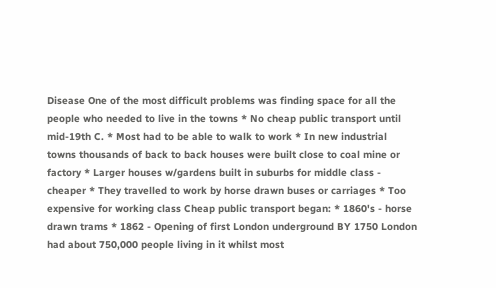Disease One of the most difficult problems was finding space for all the people who needed to live in the towns * No cheap public transport until mid-19th C. * Most had to be able to walk to work * In new industrial towns thousands of back to back houses were built close to coal mine or factory * Larger houses w/gardens built in suburbs for middle class - cheaper * They travelled to work by horse drawn buses or carriages * Too expensive for working class Cheap public transport began: * 1860's - horse drawn trams * 1862 - Opening of first London underground BY 1750 London had about 750,000 people living in it whilst most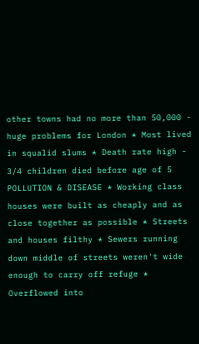other towns had no more than 50,000 - huge problems for London * Most lived in squalid slums * Death rate high - 3/4 children died before age of 5 POLLUTION & DISEASE * Working class houses were built as cheaply and as close together as possible * Streets and houses filthy * Sewers running down middle of streets weren't wide enough to carry off refuge * Overflowed into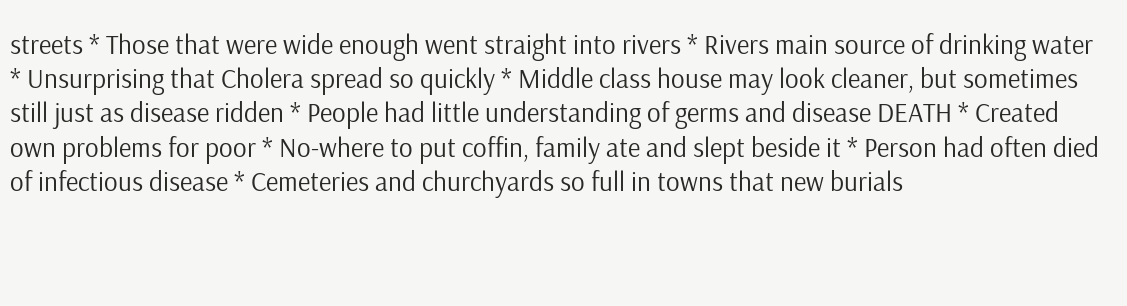streets * Those that were wide enough went straight into rivers * Rivers main source of drinking water * Unsurprising that Cholera spread so quickly * Middle class house may look cleaner, but sometimes still just as disease ridden * People had little understanding of germs and disease DEATH * Created own problems for poor * No-where to put coffin, family ate and slept beside it * Person had often died of infectious disease * Cemeteries and churchyards so full in towns that new burials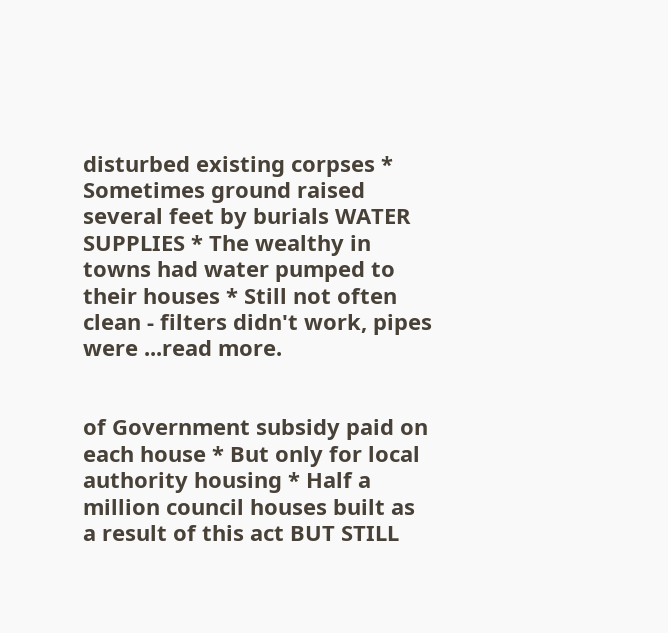disturbed existing corpses * Sometimes ground raised several feet by burials WATER SUPPLIES * The wealthy in towns had water pumped to their houses * Still not often clean - filters didn't work, pipes were ...read more.


of Government subsidy paid on each house * But only for local authority housing * Half a million council houses built as a result of this act BUT STILL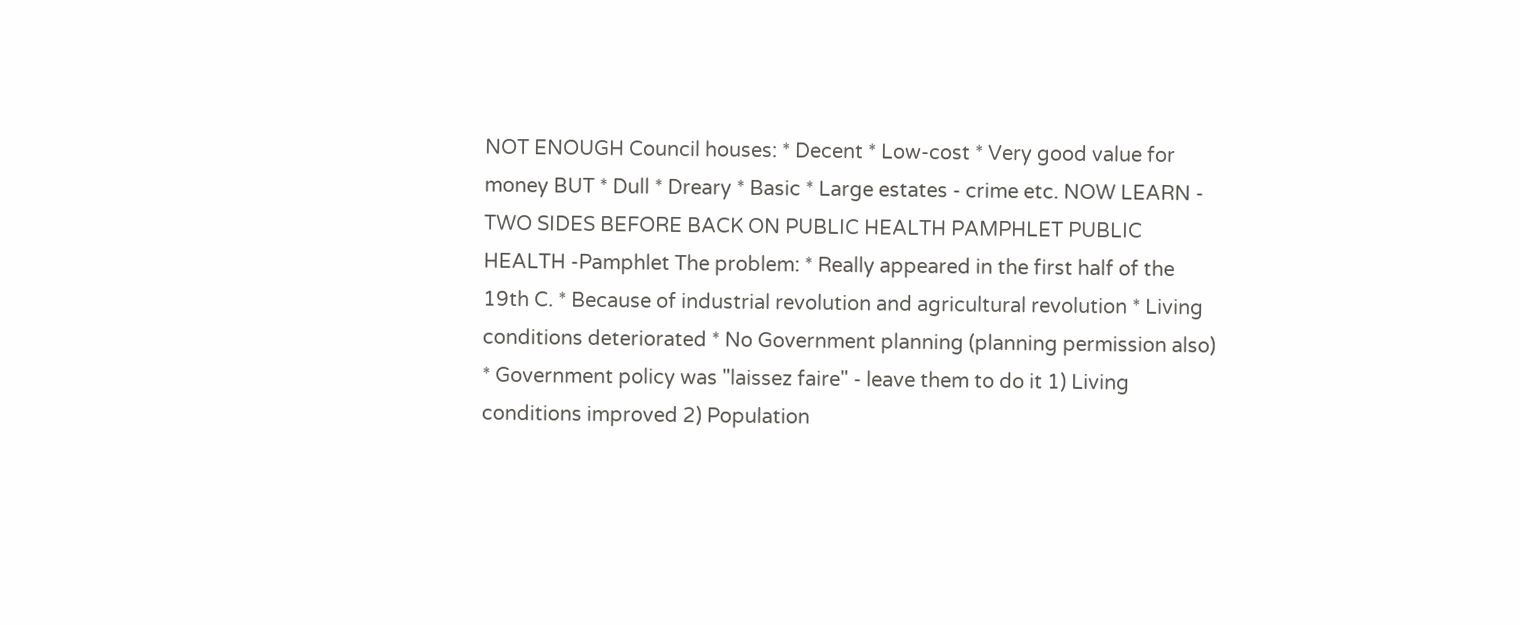NOT ENOUGH Council houses: * Decent * Low-cost * Very good value for money BUT * Dull * Dreary * Basic * Large estates - crime etc. NOW LEARN - TWO SIDES BEFORE BACK ON PUBLIC HEALTH PAMPHLET PUBLIC HEALTH -Pamphlet The problem: * Really appeared in the first half of the 19th C. * Because of industrial revolution and agricultural revolution * Living conditions deteriorated * No Government planning (planning permission also) * Government policy was "laissez faire" - leave them to do it 1) Living conditions improved 2) Population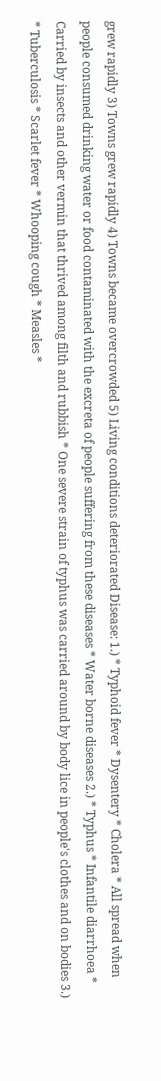grew rapidly 3) Towns grew rapidly 4) Towns became overcrowded 5) Living conditions deteriorated Disease: 1.) * Typhoid fever * Dysentery * Cholera * All spread when people consumed drinking water or food contaminated with the excreta of people suffering from these diseases * Water borne diseases 2.) * Typhus * Infantile diarrhoea * Carried by insects and other vermin that thrived among filth and rubbish * One severe strain of typhus was carried around by body lice in people's clothes and on bodies 3.) * Tuberculosis * Scarlet fever * Whooping cough * Measles *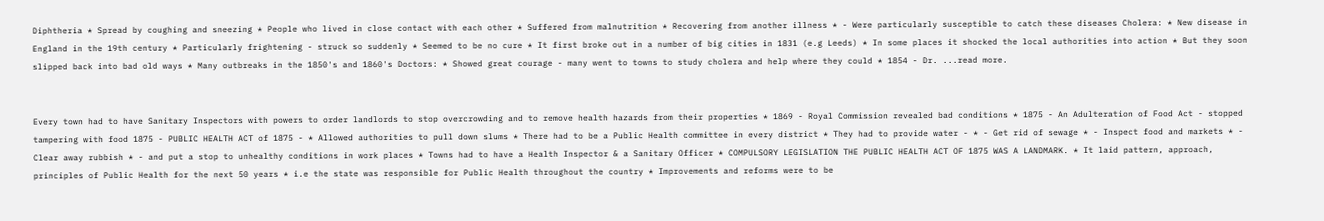Diphtheria * Spread by coughing and sneezing * People who lived in close contact with each other * Suffered from malnutrition * Recovering from another illness * - Were particularly susceptible to catch these diseases Cholera: * New disease in England in the 19th century * Particularly frightening - struck so suddenly * Seemed to be no cure * It first broke out in a number of big cities in 1831 (e.g Leeds) * In some places it shocked the local authorities into action * But they soon slipped back into bad old ways * Many outbreaks in the 1850's and 1860's Doctors: * Showed great courage - many went to towns to study cholera and help where they could * 1854 - Dr. ...read more.


Every town had to have Sanitary Inspectors with powers to order landlords to stop overcrowding and to remove health hazards from their properties * 1869 - Royal Commission revealed bad conditions * 1875 - An Adulteration of Food Act - stopped tampering with food 1875 - PUBLIC HEALTH ACT of 1875 - * Allowed authorities to pull down slums * There had to be a Public Health committee in every district * They had to provide water - * - Get rid of sewage * - Inspect food and markets * - Clear away rubbish * - and put a stop to unhealthy conditions in work places * Towns had to have a Health Inspector & a Sanitary Officer * COMPULSORY LEGISLATION THE PUBLIC HEALTH ACT OF 1875 WAS A LANDMARK. * It laid pattern, approach, principles of Public Health for the next 50 years * i.e the state was responsible for Public Health throughout the country * Improvements and reforms were to be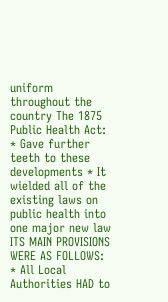uniform throughout the country The 1875 Public Health Act: * Gave further teeth to these developments * It wielded all of the existing laws on public health into one major new law ITS MAIN PROVISIONS WERE AS FOLLOWS: * All Local Authorities HAD to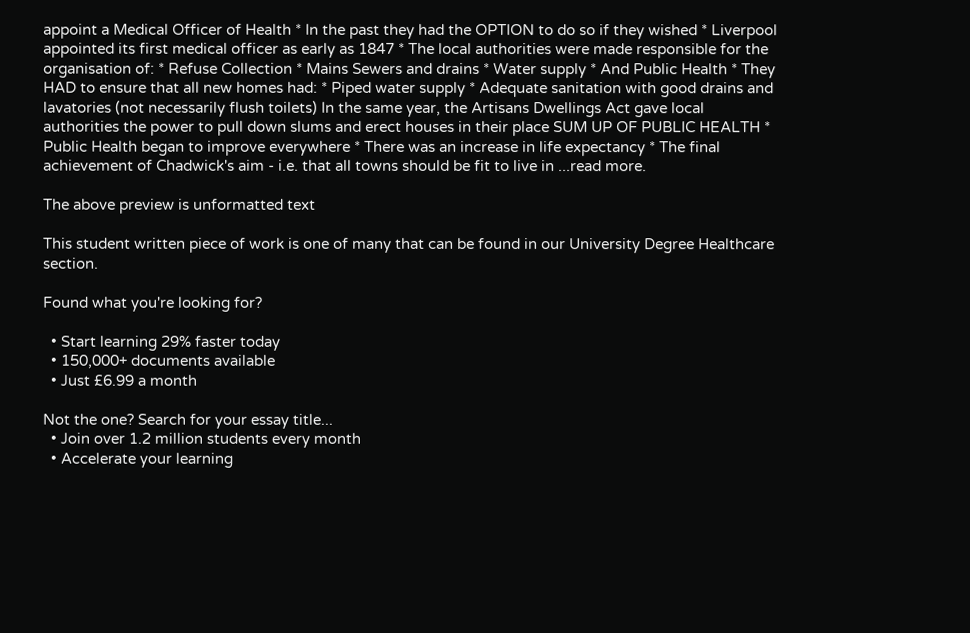appoint a Medical Officer of Health * In the past they had the OPTION to do so if they wished * Liverpool appointed its first medical officer as early as 1847 * The local authorities were made responsible for the organisation of: * Refuse Collection * Mains Sewers and drains * Water supply * And Public Health * They HAD to ensure that all new homes had: * Piped water supply * Adequate sanitation with good drains and lavatories (not necessarily flush toilets) In the same year, the Artisans Dwellings Act gave local authorities the power to pull down slums and erect houses in their place SUM UP OF PUBLIC HEALTH * Public Health began to improve everywhere * There was an increase in life expectancy * The final achievement of Chadwick's aim - i.e. that all towns should be fit to live in ...read more.

The above preview is unformatted text

This student written piece of work is one of many that can be found in our University Degree Healthcare section.

Found what you're looking for?

  • Start learning 29% faster today
  • 150,000+ documents available
  • Just £6.99 a month

Not the one? Search for your essay title...
  • Join over 1.2 million students every month
  • Accelerate your learning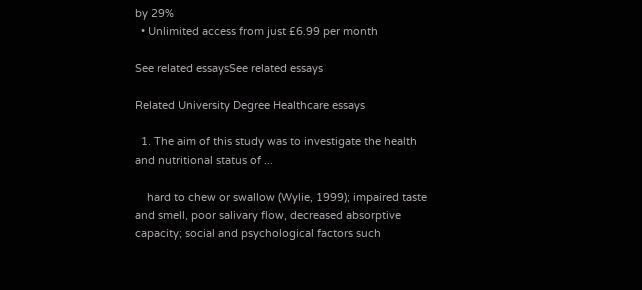by 29%
  • Unlimited access from just £6.99 per month

See related essaysSee related essays

Related University Degree Healthcare essays

  1. The aim of this study was to investigate the health and nutritional status of ...

    hard to chew or swallow (Wylie, 1999); impaired taste and smell, poor salivary flow, decreased absorptive capacity; social and psychological factors such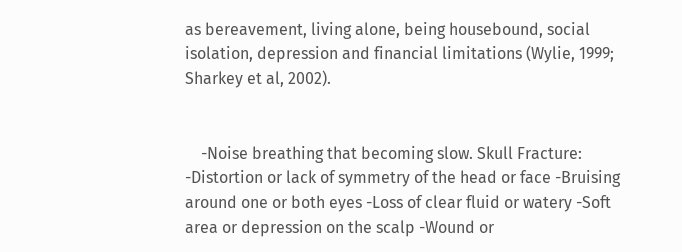as bereavement, living alone, being housebound, social isolation, depression and financial limitations (Wylie, 1999; Sharkey et al, 2002).


    -Noise breathing that becoming slow. Skull Fracture: -Distortion or lack of symmetry of the head or face -Bruising around one or both eyes -Loss of clear fluid or watery -Soft area or depression on the scalp -Wound or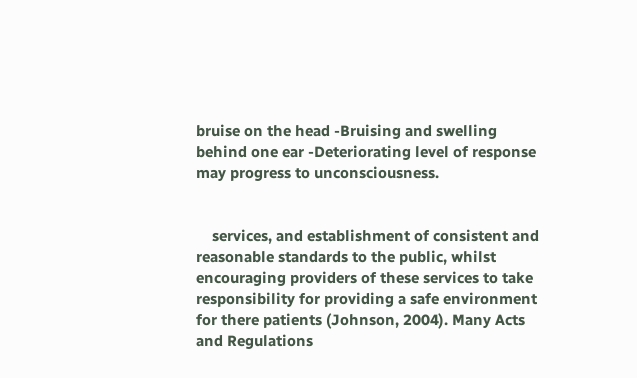bruise on the head -Bruising and swelling behind one ear -Deteriorating level of response may progress to unconsciousness.


    services, and establishment of consistent and reasonable standards to the public, whilst encouraging providers of these services to take responsibility for providing a safe environment for there patients (Johnson, 2004). Many Acts and Regulations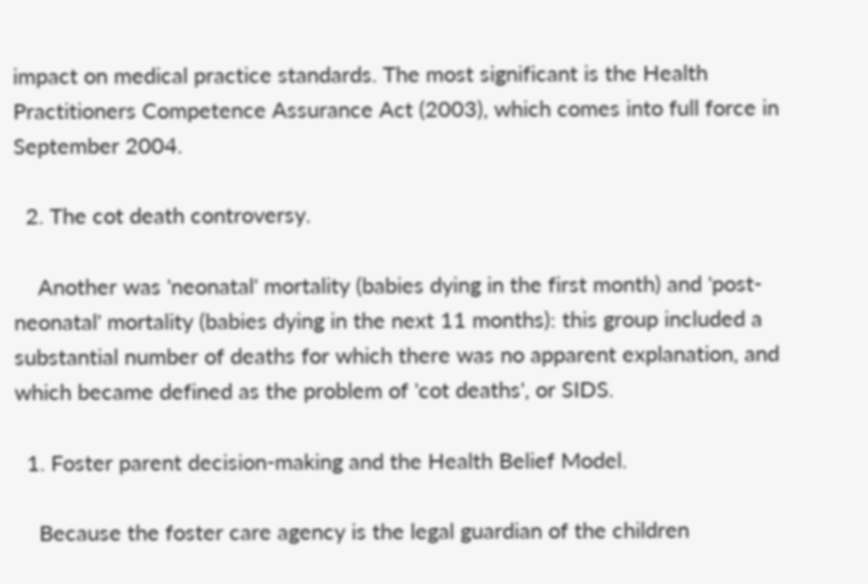impact on medical practice standards. The most significant is the Health Practitioners Competence Assurance Act (2003), which comes into full force in September 2004.

  2. The cot death controversy.

    Another was 'neonatal' mortality (babies dying in the first month) and 'post-neonatal' mortality (babies dying in the next 11 months): this group included a substantial number of deaths for which there was no apparent explanation, and which became defined as the problem of 'cot deaths', or SIDS.

  1. Foster parent decision-making and the Health Belief Model.

    Because the foster care agency is the legal guardian of the children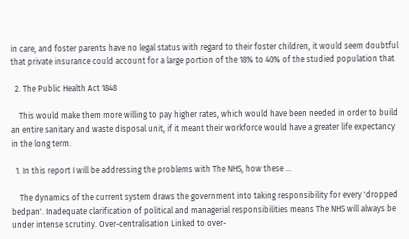in care, and foster parents have no legal status with regard to their foster children, it would seem doubtful that private insurance could account for a large portion of the 18% to 40% of the studied population that

  2. The Public Health Act 1848

    This would make them more willing to pay higher rates, which would have been needed in order to build an entire sanitary and waste disposal unit, if it meant their workforce would have a greater life expectancy in the long term.

  1. In this report I will be addressing the problems with The NHS, how these ...

    The dynamics of the current system draws the government into taking responsibility for every 'dropped bedpan'. Inadequate clarification of political and managerial responsibilities means The NHS will always be under intense scrutiny. Over-centralisation Linked to over-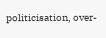politicisation, over-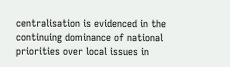centralisation is evidenced in the continuing dominance of national priorities over local issues in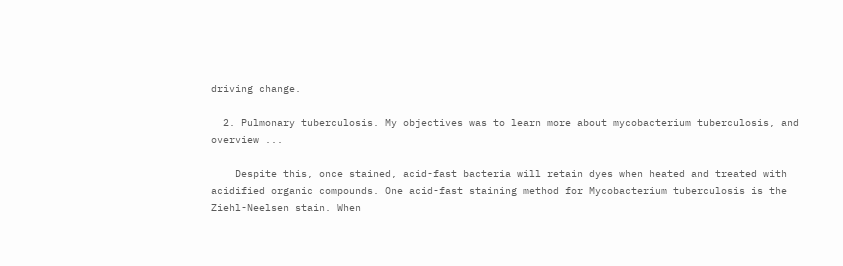driving change.

  2. Pulmonary tuberculosis. My objectives was to learn more about mycobacterium tuberculosis, and overview ...

    Despite this, once stained, acid-fast bacteria will retain dyes when heated and treated with acidified organic compounds. One acid-fast staining method for Mycobacterium tuberculosis is the Ziehl-Neelsen stain. When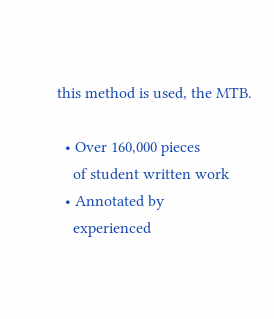this method is used, the MTB.

  • Over 160,000 pieces
    of student written work
  • Annotated by
    experienced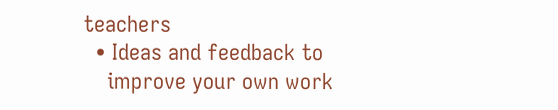teachers
  • Ideas and feedback to
    improve your own work